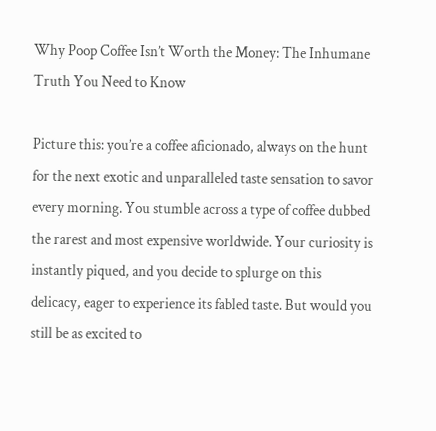Why Poop Coffee Isn’t Worth the Money: The Inhumane Truth You Need to Know

Picture this: you’re a coffee aficionado, always on the hunt for the next exotic and unparalleled taste sensation to savor every morning. You stumble across a type of coffee dubbed the rarest and most expensive worldwide. Your curiosity is instantly piqued, and you decide to splurge on this delicacy, eager to experience its fabled taste. But would you still be as excited to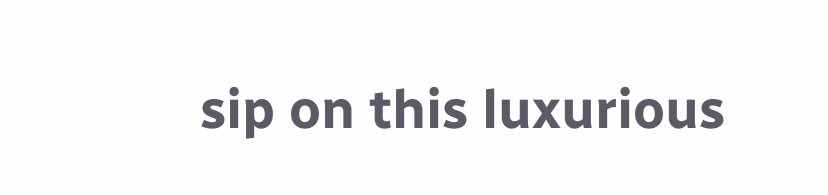sip on this luxurious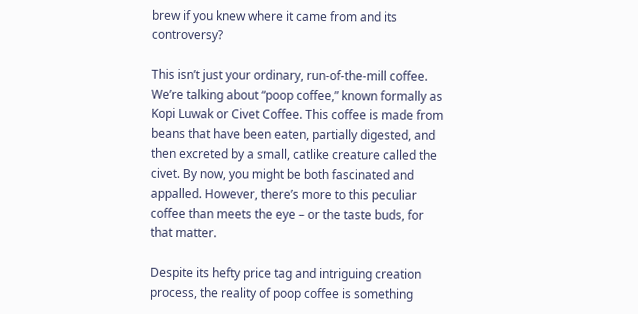brew if you knew where it came from and its controversy?

This isn’t just your ordinary, run-of-the-mill coffee. We’re talking about “poop coffee,” known formally as Kopi Luwak or Civet Coffee. This coffee is made from beans that have been eaten, partially digested, and then excreted by a small, catlike creature called the civet. By now, you might be both fascinated and appalled. However, there’s more to this peculiar coffee than meets the eye – or the taste buds, for that matter.

Despite its hefty price tag and intriguing creation process, the reality of poop coffee is something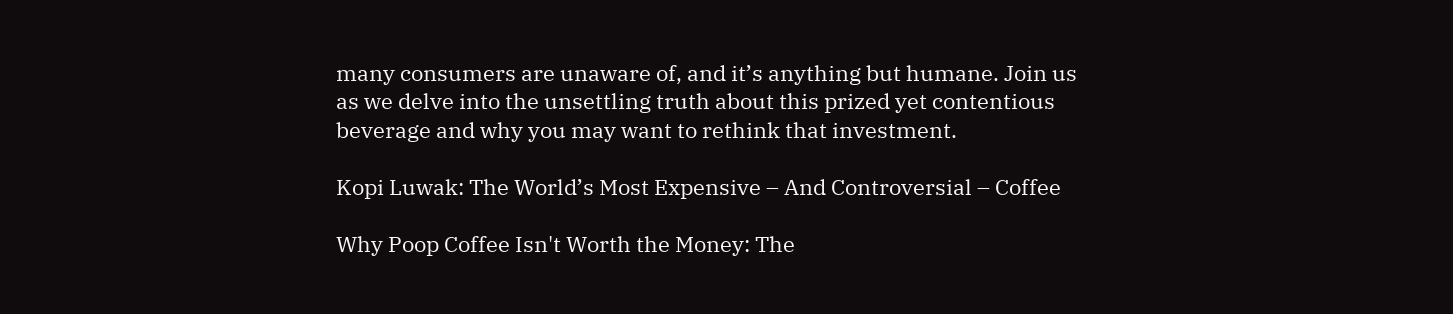many consumers are unaware of, and it’s anything but humane. Join us as we delve into the unsettling truth about this prized yet contentious beverage and why you may want to rethink that investment.

Kopi Luwak: The World’s Most Expensive – And Controversial – Coffee

Why Poop Coffee Isn't Worth the Money: The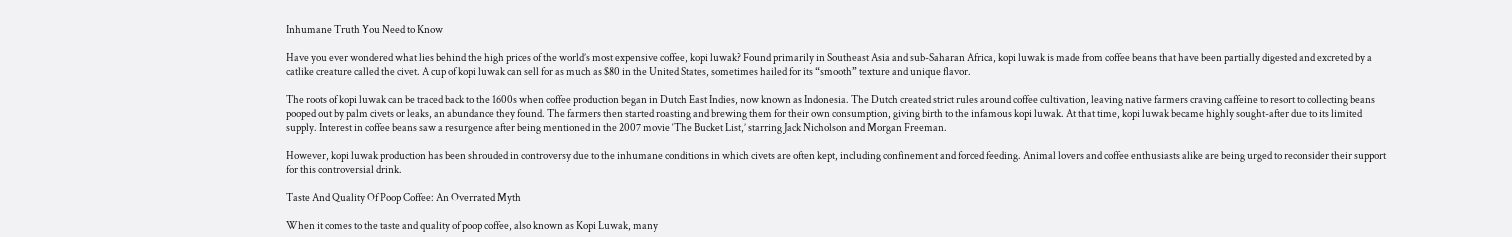Inhumane Truth You Need to Know

Have you ever wondered what lies behind the high prices of the world’s most expensive coffee, kopi luwak? Found primarily in Southeast Asia and sub-Saharan Africa, kopi luwak is made from coffee beans that have been partially digested and excreted by a catlike creature called the civet. A cup of kopi luwak can sell for as much as $80 in the United States, sometimes hailed for its “smooth” texture and unique flavor.

The roots of kopi luwak can be traced back to the 1600s when coffee production began in Dutch East Indies, now known as Indonesia. The Dutch created strict rules around coffee cultivation, leaving native farmers craving caffeine to resort to collecting beans pooped out by palm civets or leaks, an abundance they found. The farmers then started roasting and brewing them for their own consumption, giving birth to the infamous kopi luwak. At that time, kopi luwak became highly sought-after due to its limited supply. Interest in coffee beans saw a resurgence after being mentioned in the 2007 movie ‘The Bucket List,’ starring Jack Nicholson and Morgan Freeman.

However, kopi luwak production has been shrouded in controversy due to the inhumane conditions in which civets are often kept, including confinement and forced feeding. Animal lovers and coffee enthusiasts alike are being urged to reconsider their support for this controversial drink.

Taste And Quality Of Poop Coffee: An Overrated Myth

When it comes to the taste and quality of poop coffee, also known as Kopi Luwak, many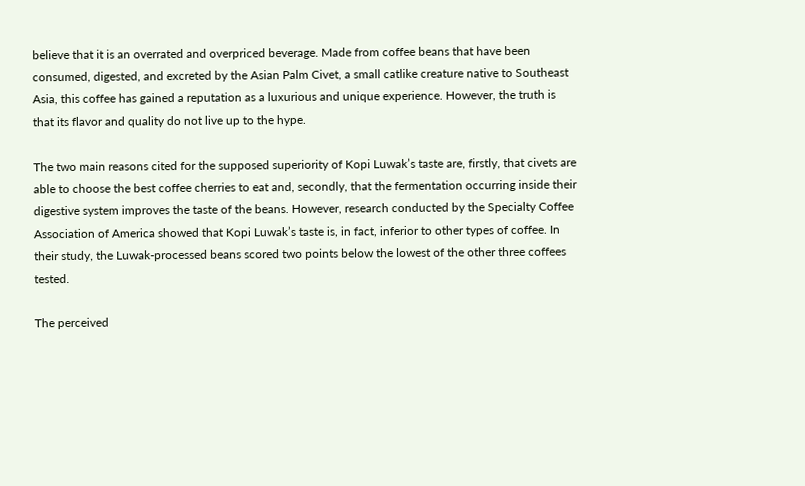believe that it is an overrated and overpriced beverage. Made from coffee beans that have been consumed, digested, and excreted by the Asian Palm Civet, a small catlike creature native to Southeast Asia, this coffee has gained a reputation as a luxurious and unique experience. However, the truth is that its flavor and quality do not live up to the hype.

The two main reasons cited for the supposed superiority of Kopi Luwak’s taste are, firstly, that civets are able to choose the best coffee cherries to eat and, secondly, that the fermentation occurring inside their digestive system improves the taste of the beans. However, research conducted by the Specialty Coffee Association of America showed that Kopi Luwak’s taste is, in fact, inferior to other types of coffee. In their study, the Luwak-processed beans scored two points below the lowest of the other three coffees tested.

The perceived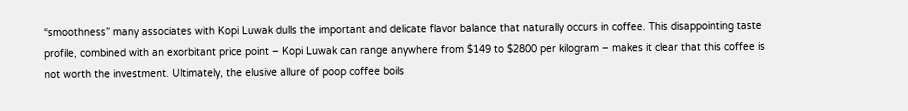“smoothness” many associates with Kopi Luwak dulls the important and delicate flavor balance that naturally occurs in coffee. This disappointing taste profile, combined with an exorbitant price point – Kopi Luwak can range anywhere from $149 to $2800 per kilogram – makes it clear that this coffee is not worth the investment. Ultimately, the elusive allure of poop coffee boils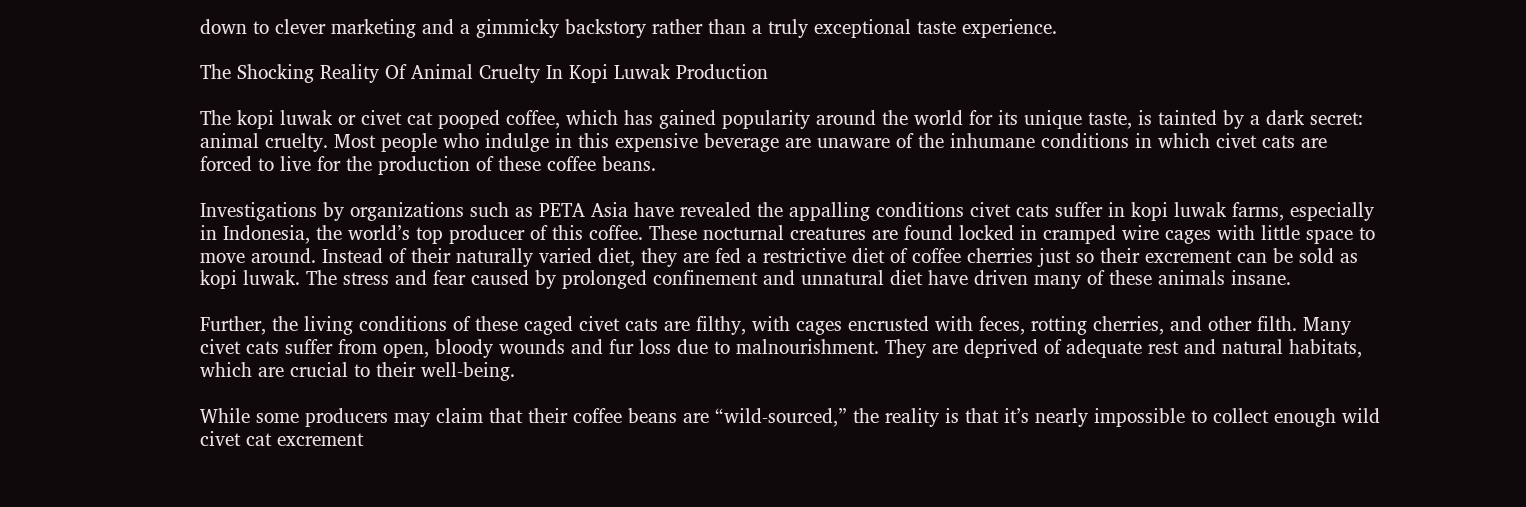down to clever marketing and a gimmicky backstory rather than a truly exceptional taste experience.

The Shocking Reality Of Animal Cruelty In Kopi Luwak Production

The kopi luwak or civet cat pooped coffee, which has gained popularity around the world for its unique taste, is tainted by a dark secret: animal cruelty. Most people who indulge in this expensive beverage are unaware of the inhumane conditions in which civet cats are forced to live for the production of these coffee beans.

Investigations by organizations such as PETA Asia have revealed the appalling conditions civet cats suffer in kopi luwak farms, especially in Indonesia, the world’s top producer of this coffee. These nocturnal creatures are found locked in cramped wire cages with little space to move around. Instead of their naturally varied diet, they are fed a restrictive diet of coffee cherries just so their excrement can be sold as kopi luwak. The stress and fear caused by prolonged confinement and unnatural diet have driven many of these animals insane.

Further, the living conditions of these caged civet cats are filthy, with cages encrusted with feces, rotting cherries, and other filth. Many civet cats suffer from open, bloody wounds and fur loss due to malnourishment. They are deprived of adequate rest and natural habitats, which are crucial to their well-being.

While some producers may claim that their coffee beans are “wild-sourced,” the reality is that it’s nearly impossible to collect enough wild civet cat excrement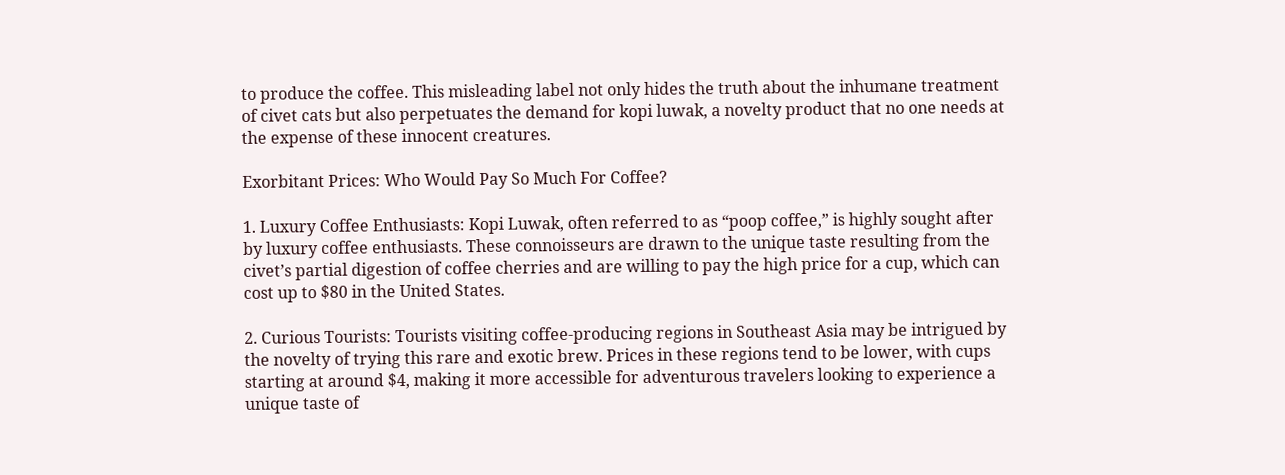to produce the coffee. This misleading label not only hides the truth about the inhumane treatment of civet cats but also perpetuates the demand for kopi luwak, a novelty product that no one needs at the expense of these innocent creatures.

Exorbitant Prices: Who Would Pay So Much For Coffee?

1. Luxury Coffee Enthusiasts: Kopi Luwak, often referred to as “poop coffee,” is highly sought after by luxury coffee enthusiasts. These connoisseurs are drawn to the unique taste resulting from the civet’s partial digestion of coffee cherries and are willing to pay the high price for a cup, which can cost up to $80 in the United States.

2. Curious Tourists: Tourists visiting coffee-producing regions in Southeast Asia may be intrigued by the novelty of trying this rare and exotic brew. Prices in these regions tend to be lower, with cups starting at around $4, making it more accessible for adventurous travelers looking to experience a unique taste of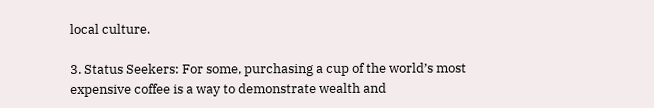local culture.

3. Status Seekers: For some, purchasing a cup of the world’s most expensive coffee is a way to demonstrate wealth and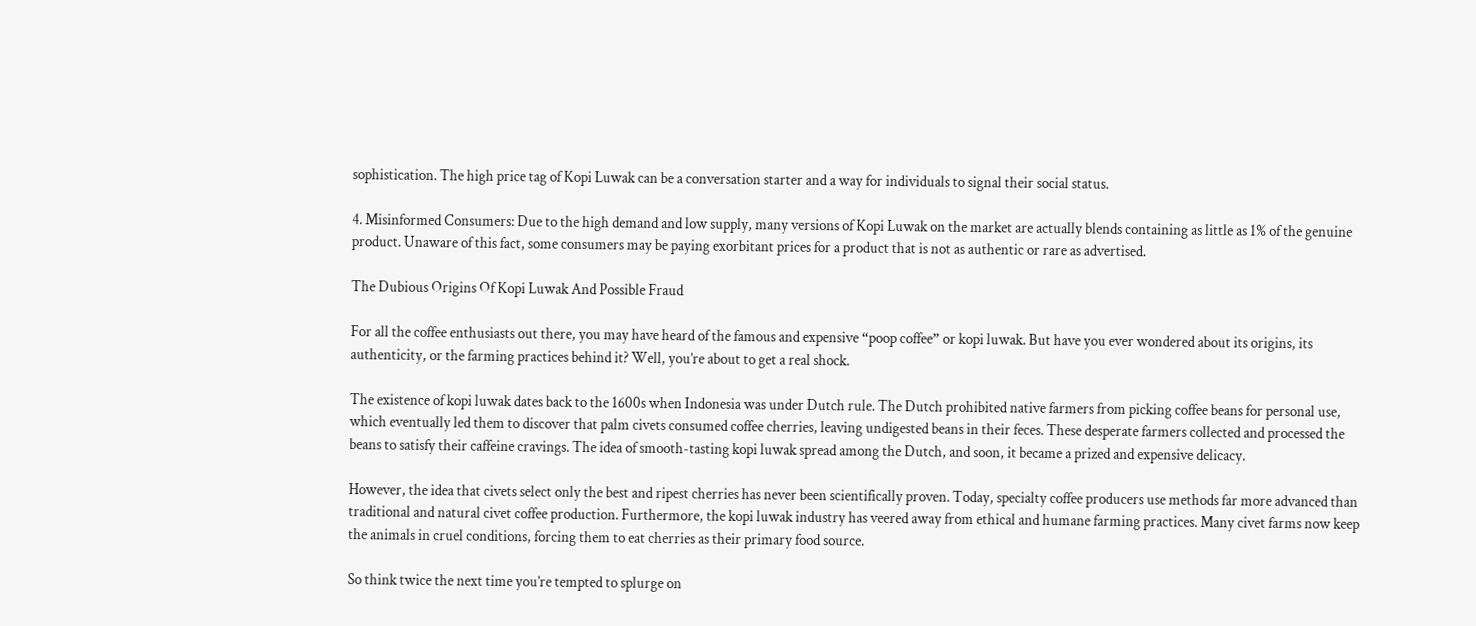sophistication. The high price tag of Kopi Luwak can be a conversation starter and a way for individuals to signal their social status.

4. Misinformed Consumers: Due to the high demand and low supply, many versions of Kopi Luwak on the market are actually blends containing as little as 1% of the genuine product. Unaware of this fact, some consumers may be paying exorbitant prices for a product that is not as authentic or rare as advertised.

The Dubious Origins Of Kopi Luwak And Possible Fraud

For all the coffee enthusiasts out there, you may have heard of the famous and expensive “poop coffee” or kopi luwak. But have you ever wondered about its origins, its authenticity, or the farming practices behind it? Well, you’re about to get a real shock.

The existence of kopi luwak dates back to the 1600s when Indonesia was under Dutch rule. The Dutch prohibited native farmers from picking coffee beans for personal use, which eventually led them to discover that palm civets consumed coffee cherries, leaving undigested beans in their feces. These desperate farmers collected and processed the beans to satisfy their caffeine cravings. The idea of smooth-tasting kopi luwak spread among the Dutch, and soon, it became a prized and expensive delicacy.

However, the idea that civets select only the best and ripest cherries has never been scientifically proven. Today, specialty coffee producers use methods far more advanced than traditional and natural civet coffee production. Furthermore, the kopi luwak industry has veered away from ethical and humane farming practices. Many civet farms now keep the animals in cruel conditions, forcing them to eat cherries as their primary food source.

So think twice the next time you’re tempted to splurge on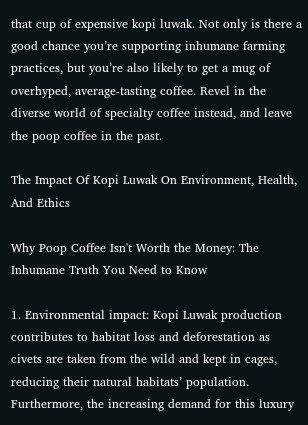that cup of expensive kopi luwak. Not only is there a good chance you’re supporting inhumane farming practices, but you’re also likely to get a mug of overhyped, average-tasting coffee. Revel in the diverse world of specialty coffee instead, and leave the poop coffee in the past.

The Impact Of Kopi Luwak On Environment, Health, And Ethics

Why Poop Coffee Isn't Worth the Money: The Inhumane Truth You Need to Know

1. Environmental impact: Kopi Luwak production contributes to habitat loss and deforestation as civets are taken from the wild and kept in cages, reducing their natural habitats’ population. Furthermore, the increasing demand for this luxury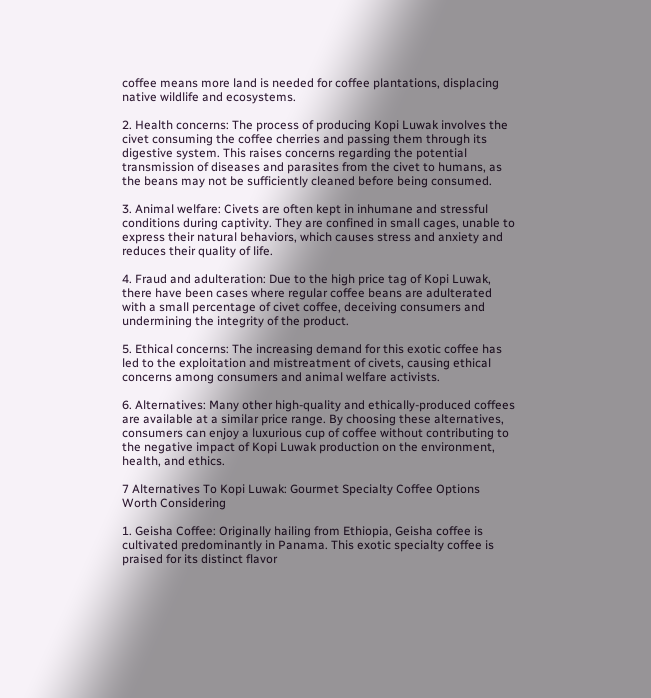coffee means more land is needed for coffee plantations, displacing native wildlife and ecosystems.

2. Health concerns: The process of producing Kopi Luwak involves the civet consuming the coffee cherries and passing them through its digestive system. This raises concerns regarding the potential transmission of diseases and parasites from the civet to humans, as the beans may not be sufficiently cleaned before being consumed.

3. Animal welfare: Civets are often kept in inhumane and stressful conditions during captivity. They are confined in small cages, unable to express their natural behaviors, which causes stress and anxiety and reduces their quality of life.

4. Fraud and adulteration: Due to the high price tag of Kopi Luwak, there have been cases where regular coffee beans are adulterated with a small percentage of civet coffee, deceiving consumers and undermining the integrity of the product.

5. Ethical concerns: The increasing demand for this exotic coffee has led to the exploitation and mistreatment of civets, causing ethical concerns among consumers and animal welfare activists.

6. Alternatives: Many other high-quality and ethically-produced coffees are available at a similar price range. By choosing these alternatives, consumers can enjoy a luxurious cup of coffee without contributing to the negative impact of Kopi Luwak production on the environment, health, and ethics.

7 Alternatives To Kopi Luwak: Gourmet Specialty Coffee Options Worth Considering

1. Geisha Coffee: Originally hailing from Ethiopia, Geisha coffee is cultivated predominantly in Panama. This exotic specialty coffee is praised for its distinct flavor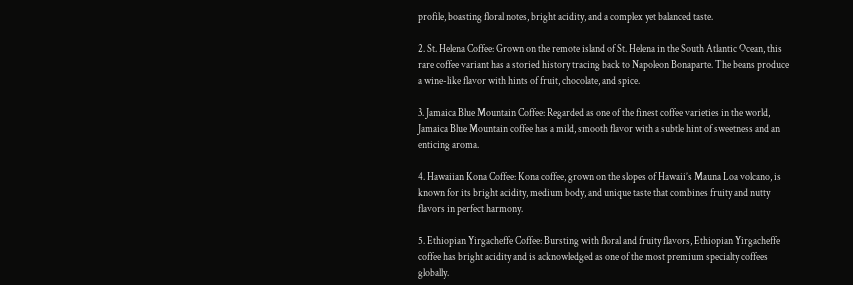profile, boasting floral notes, bright acidity, and a complex yet balanced taste.

2. St. Helena Coffee: Grown on the remote island of St. Helena in the South Atlantic Ocean, this rare coffee variant has a storied history tracing back to Napoleon Bonaparte. The beans produce a wine-like flavor with hints of fruit, chocolate, and spice.

3. Jamaica Blue Mountain Coffee: Regarded as one of the finest coffee varieties in the world, Jamaica Blue Mountain coffee has a mild, smooth flavor with a subtle hint of sweetness and an enticing aroma.

4. Hawaiian Kona Coffee: Kona coffee, grown on the slopes of Hawaii’s Mauna Loa volcano, is known for its bright acidity, medium body, and unique taste that combines fruity and nutty flavors in perfect harmony.

5. Ethiopian Yirgacheffe Coffee: Bursting with floral and fruity flavors, Ethiopian Yirgacheffe coffee has bright acidity and is acknowledged as one of the most premium specialty coffees globally.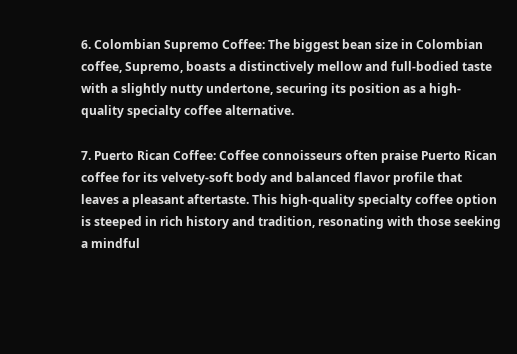6. Colombian Supremo Coffee: The biggest bean size in Colombian coffee, Supremo, boasts a distinctively mellow and full-bodied taste with a slightly nutty undertone, securing its position as a high-quality specialty coffee alternative.

7. Puerto Rican Coffee: Coffee connoisseurs often praise Puerto Rican coffee for its velvety-soft body and balanced flavor profile that leaves a pleasant aftertaste. This high-quality specialty coffee option is steeped in rich history and tradition, resonating with those seeking a mindful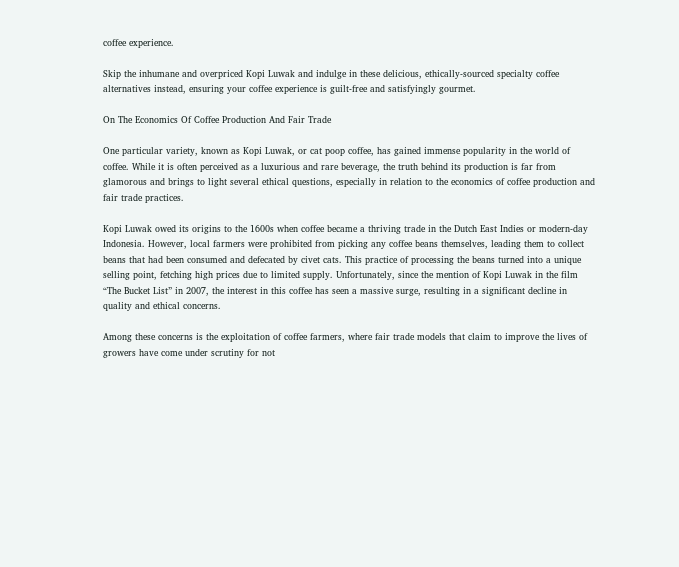coffee experience.

Skip the inhumane and overpriced Kopi Luwak and indulge in these delicious, ethically-sourced specialty coffee alternatives instead, ensuring your coffee experience is guilt-free and satisfyingly gourmet.

On The Economics Of Coffee Production And Fair Trade

One particular variety, known as Kopi Luwak, or cat poop coffee, has gained immense popularity in the world of coffee. While it is often perceived as a luxurious and rare beverage, the truth behind its production is far from glamorous and brings to light several ethical questions, especially in relation to the economics of coffee production and fair trade practices.

Kopi Luwak owed its origins to the 1600s when coffee became a thriving trade in the Dutch East Indies or modern-day Indonesia. However, local farmers were prohibited from picking any coffee beans themselves, leading them to collect beans that had been consumed and defecated by civet cats. This practice of processing the beans turned into a unique selling point, fetching high prices due to limited supply. Unfortunately, since the mention of Kopi Luwak in the film “The Bucket List” in 2007, the interest in this coffee has seen a massive surge, resulting in a significant decline in quality and ethical concerns.

Among these concerns is the exploitation of coffee farmers, where fair trade models that claim to improve the lives of growers have come under scrutiny for not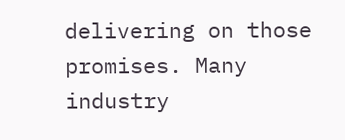delivering on those promises. Many industry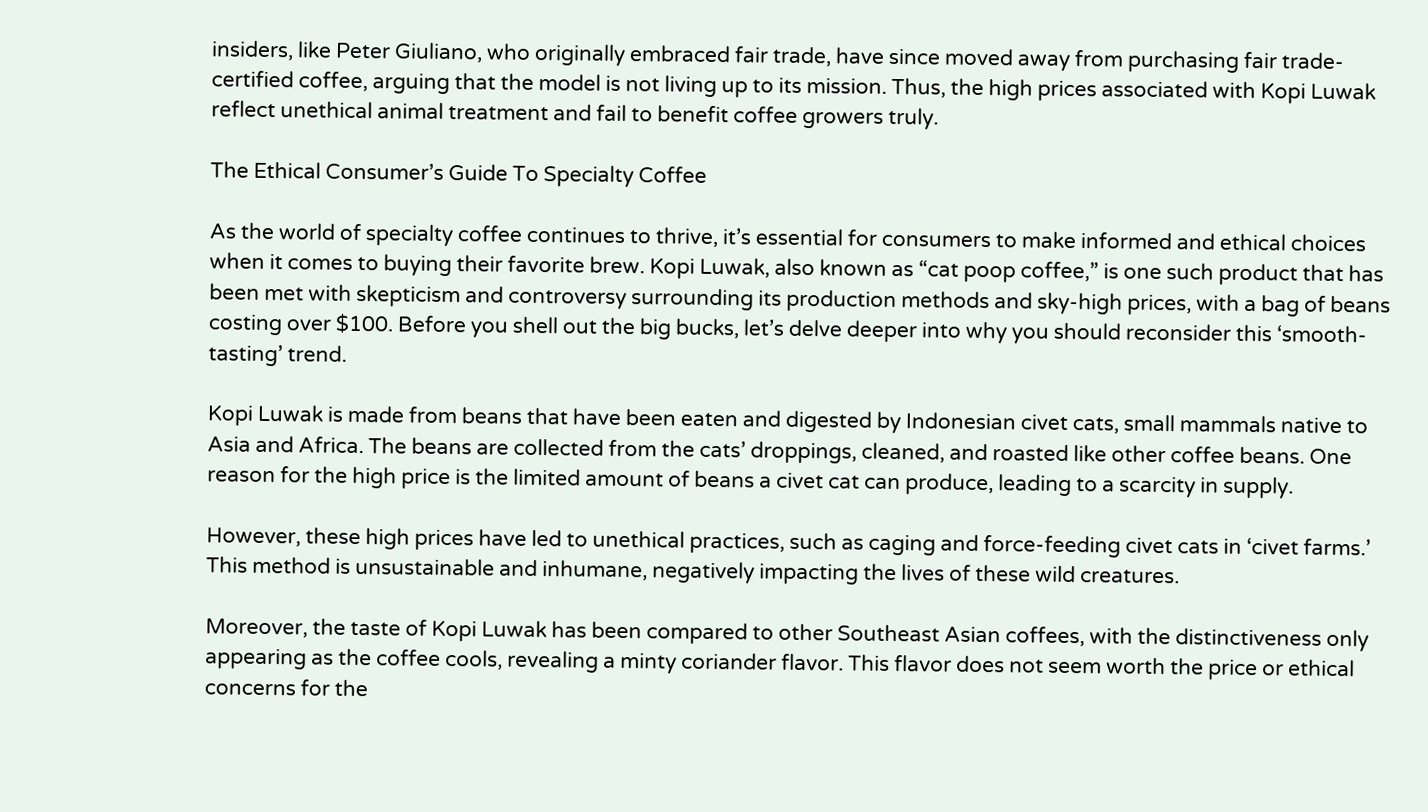insiders, like Peter Giuliano, who originally embraced fair trade, have since moved away from purchasing fair trade-certified coffee, arguing that the model is not living up to its mission. Thus, the high prices associated with Kopi Luwak reflect unethical animal treatment and fail to benefit coffee growers truly.

The Ethical Consumer’s Guide To Specialty Coffee

As the world of specialty coffee continues to thrive, it’s essential for consumers to make informed and ethical choices when it comes to buying their favorite brew. Kopi Luwak, also known as “cat poop coffee,” is one such product that has been met with skepticism and controversy surrounding its production methods and sky-high prices, with a bag of beans costing over $100. Before you shell out the big bucks, let’s delve deeper into why you should reconsider this ‘smooth-tasting’ trend.

Kopi Luwak is made from beans that have been eaten and digested by Indonesian civet cats, small mammals native to Asia and Africa. The beans are collected from the cats’ droppings, cleaned, and roasted like other coffee beans. One reason for the high price is the limited amount of beans a civet cat can produce, leading to a scarcity in supply.

However, these high prices have led to unethical practices, such as caging and force-feeding civet cats in ‘civet farms.’ This method is unsustainable and inhumane, negatively impacting the lives of these wild creatures.

Moreover, the taste of Kopi Luwak has been compared to other Southeast Asian coffees, with the distinctiveness only appearing as the coffee cools, revealing a minty coriander flavor. This flavor does not seem worth the price or ethical concerns for the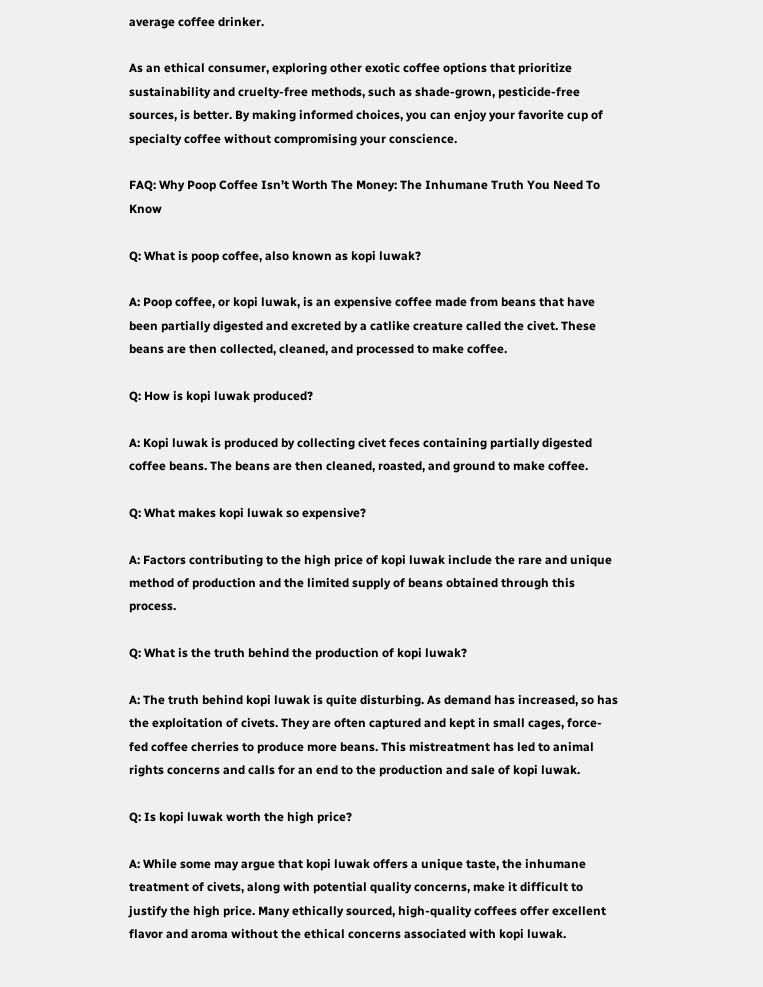average coffee drinker.

As an ethical consumer, exploring other exotic coffee options that prioritize sustainability and cruelty-free methods, such as shade-grown, pesticide-free sources, is better. By making informed choices, you can enjoy your favorite cup of specialty coffee without compromising your conscience.

FAQ: Why Poop Coffee Isn’t Worth The Money: The Inhumane Truth You Need To Know

Q: What is poop coffee, also known as kopi luwak?

A: Poop coffee, or kopi luwak, is an expensive coffee made from beans that have been partially digested and excreted by a catlike creature called the civet. These beans are then collected, cleaned, and processed to make coffee.

Q: How is kopi luwak produced?

A: Kopi luwak is produced by collecting civet feces containing partially digested coffee beans. The beans are then cleaned, roasted, and ground to make coffee.

Q: What makes kopi luwak so expensive?

A: Factors contributing to the high price of kopi luwak include the rare and unique method of production and the limited supply of beans obtained through this process.

Q: What is the truth behind the production of kopi luwak?

A: The truth behind kopi luwak is quite disturbing. As demand has increased, so has the exploitation of civets. They are often captured and kept in small cages, force-fed coffee cherries to produce more beans. This mistreatment has led to animal rights concerns and calls for an end to the production and sale of kopi luwak.

Q: Is kopi luwak worth the high price?

A: While some may argue that kopi luwak offers a unique taste, the inhumane treatment of civets, along with potential quality concerns, make it difficult to justify the high price. Many ethically sourced, high-quality coffees offer excellent flavor and aroma without the ethical concerns associated with kopi luwak.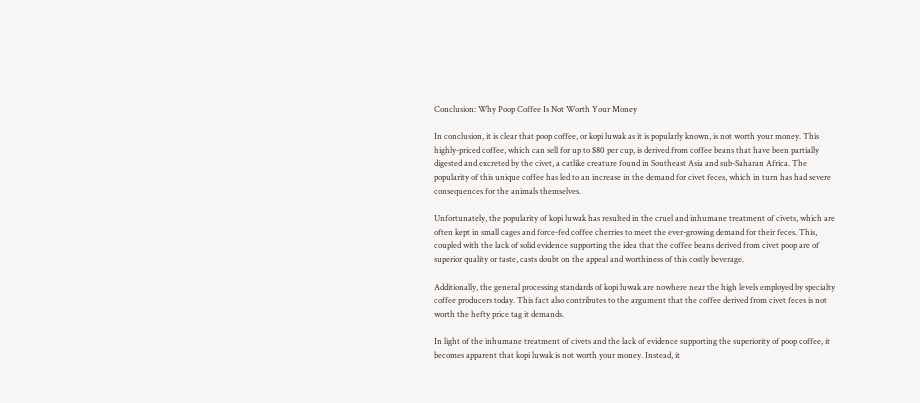Conclusion: Why Poop Coffee Is Not Worth Your Money

In conclusion, it is clear that poop coffee, or kopi luwak as it is popularly known, is not worth your money. This highly-priced coffee, which can sell for up to $80 per cup, is derived from coffee beans that have been partially digested and excreted by the civet, a catlike creature found in Southeast Asia and sub-Saharan Africa. The popularity of this unique coffee has led to an increase in the demand for civet feces, which in turn has had severe consequences for the animals themselves.

Unfortunately, the popularity of kopi luwak has resulted in the cruel and inhumane treatment of civets, which are often kept in small cages and force-fed coffee cherries to meet the ever-growing demand for their feces. This, coupled with the lack of solid evidence supporting the idea that the coffee beans derived from civet poop are of superior quality or taste, casts doubt on the appeal and worthiness of this costly beverage.

Additionally, the general processing standards of kopi luwak are nowhere near the high levels employed by specialty coffee producers today. This fact also contributes to the argument that the coffee derived from civet feces is not worth the hefty price tag it demands.

In light of the inhumane treatment of civets and the lack of evidence supporting the superiority of poop coffee, it becomes apparent that kopi luwak is not worth your money. Instead, it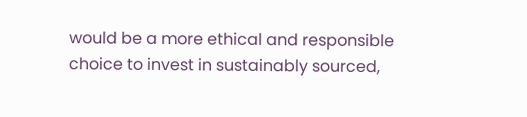would be a more ethical and responsible choice to invest in sustainably sourced,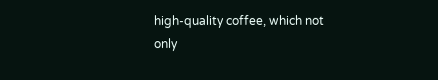high-quality coffee, which not only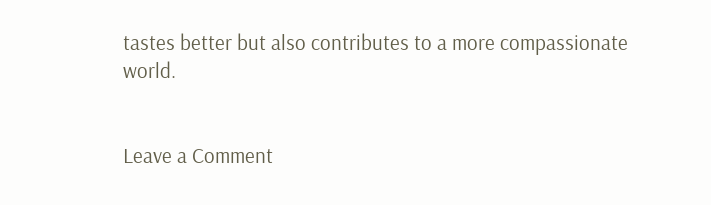tastes better but also contributes to a more compassionate world.


Leave a Comment